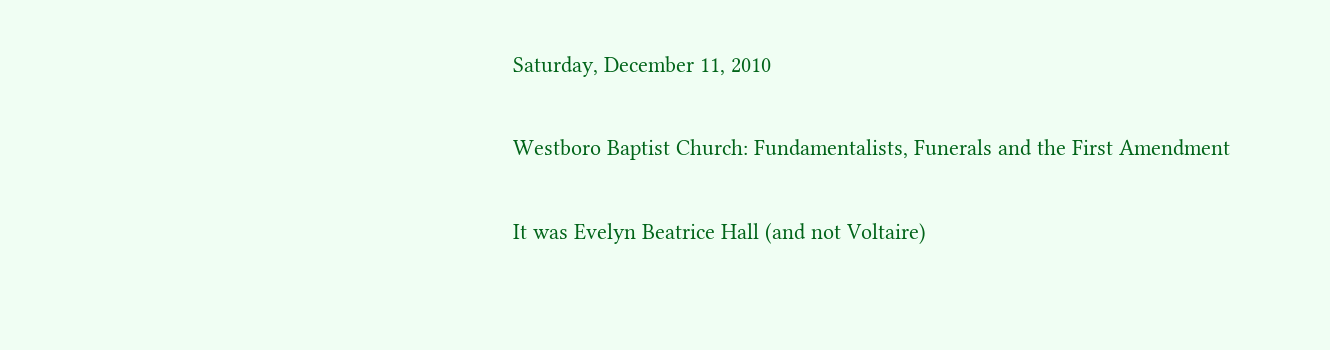Saturday, December 11, 2010

Westboro Baptist Church: Fundamentalists, Funerals and the First Amendment

It was Evelyn Beatrice Hall (and not Voltaire)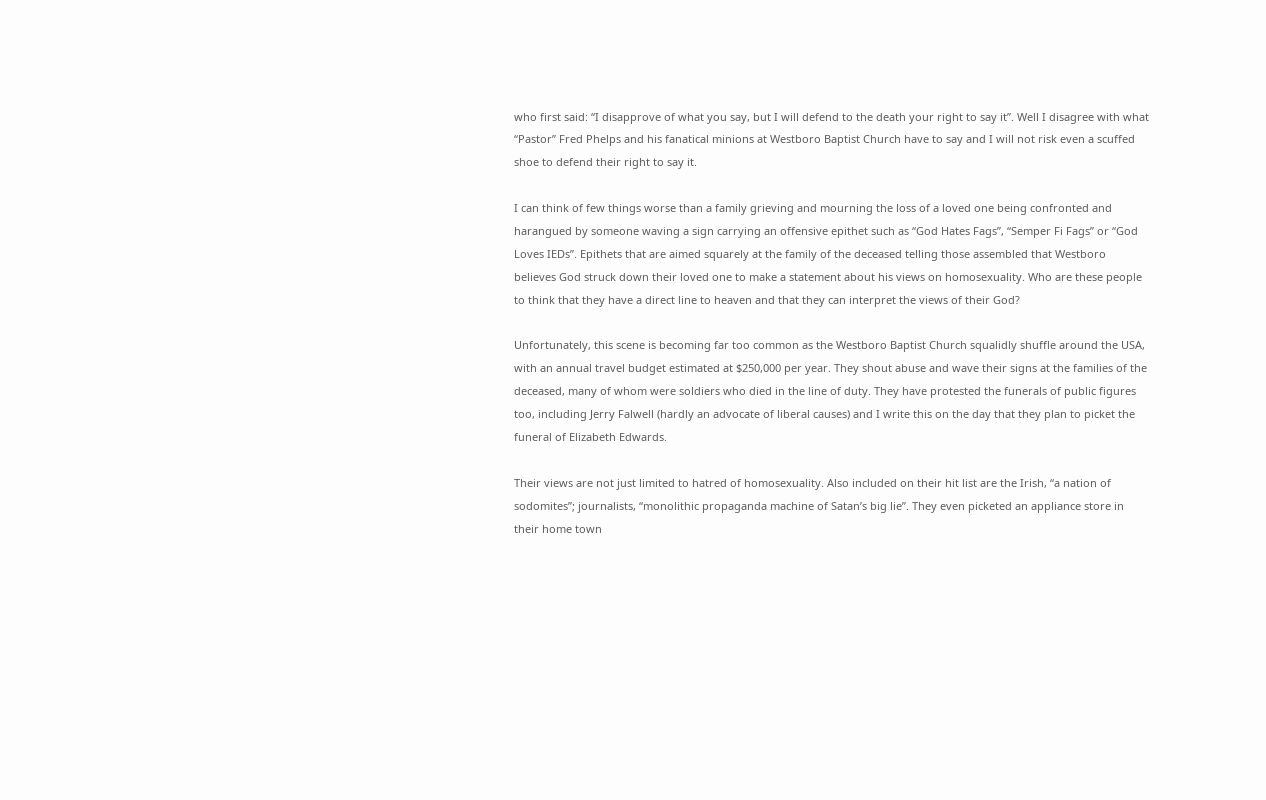who first said: “I disapprove of what you say, but I will defend to the death your right to say it”. Well I disagree with what “Pastor” Fred Phelps and his fanatical minions at Westboro Baptist Church have to say and I will not risk even a scuffed shoe to defend their right to say it.

I can think of few things worse than a family grieving and mourning the loss of a loved one being confronted and harangued by someone waving a sign carrying an offensive epithet such as “God Hates Fags”, “Semper Fi Fags” or “God Loves IEDs”. Epithets that are aimed squarely at the family of the deceased telling those assembled that Westboro believes God struck down their loved one to make a statement about his views on homosexuality. Who are these people to think that they have a direct line to heaven and that they can interpret the views of their God?

Unfortunately, this scene is becoming far too common as the Westboro Baptist Church squalidly shuffle around the USA, with an annual travel budget estimated at $250,000 per year. They shout abuse and wave their signs at the families of the deceased, many of whom were soldiers who died in the line of duty. They have protested the funerals of public figures too, including Jerry Falwell (hardly an advocate of liberal causes) and I write this on the day that they plan to picket the funeral of Elizabeth Edwards.

Their views are not just limited to hatred of homosexuality. Also included on their hit list are the Irish, “a nation of sodomites”; journalists, “monolithic propaganda machine of Satan’s big lie”. They even picketed an appliance store in their home town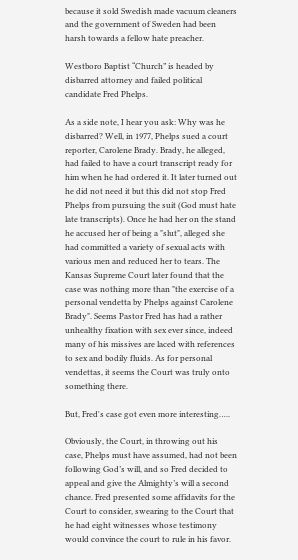because it sold Swedish made vacuum cleaners and the government of Sweden had been harsh towards a fellow hate preacher.

Westboro Baptist “Church” is headed by disbarred attorney and failed political candidate Fred Phelps.

As a side note, I hear you ask: Why was he disbarred? Well, in 1977, Phelps sued a court reporter, Carolene Brady. Brady, he alleged, had failed to have a court transcript ready for him when he had ordered it. It later turned out he did not need it but this did not stop Fred Phelps from pursuing the suit (God must hate late transcripts). Once he had her on the stand he accused her of being a "slut", alleged she had committed a variety of sexual acts with various men and reduced her to tears. The Kansas Supreme Court later found that the case was nothing more than "the exercise of a personal vendetta by Phelps against Carolene Brady". Seems Pastor Fred has had a rather unhealthy fixation with sex ever since, indeed many of his missives are laced with references to sex and bodily fluids. As for personal vendettas, it seems the Court was truly onto something there.

But, Fred's case got even more interesting…..

Obviously, the Court, in throwing out his case, Phelps must have assumed, had not been following God’s will, and so Fred decided to appeal and give the Almighty’s will a second chance. Fred presented some affidavits for the Court to consider, swearing to the Court that he had eight witnesses whose testimony would convince the court to rule in his favor.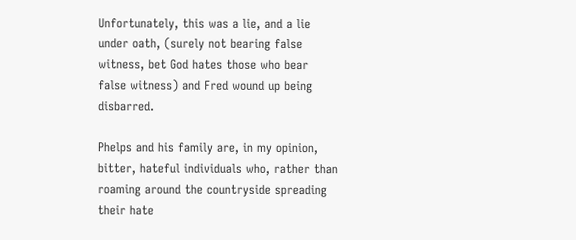Unfortunately, this was a lie, and a lie under oath, (surely not bearing false witness, bet God hates those who bear false witness) and Fred wound up being disbarred.

Phelps and his family are, in my opinion, bitter, hateful individuals who, rather than roaming around the countryside spreading their hate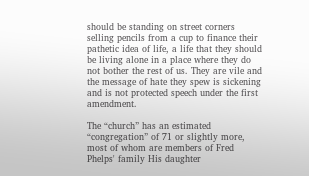should be standing on street corners selling pencils from a cup to finance their pathetic idea of life, a life that they should be living alone in a place where they do not bother the rest of us. They are vile and the message of hate they spew is sickening and is not protected speech under the first amendment.

The “church” has an estimated “congregation” of 71 or slightly more, most of whom are members of Fred Phelps' family His daughter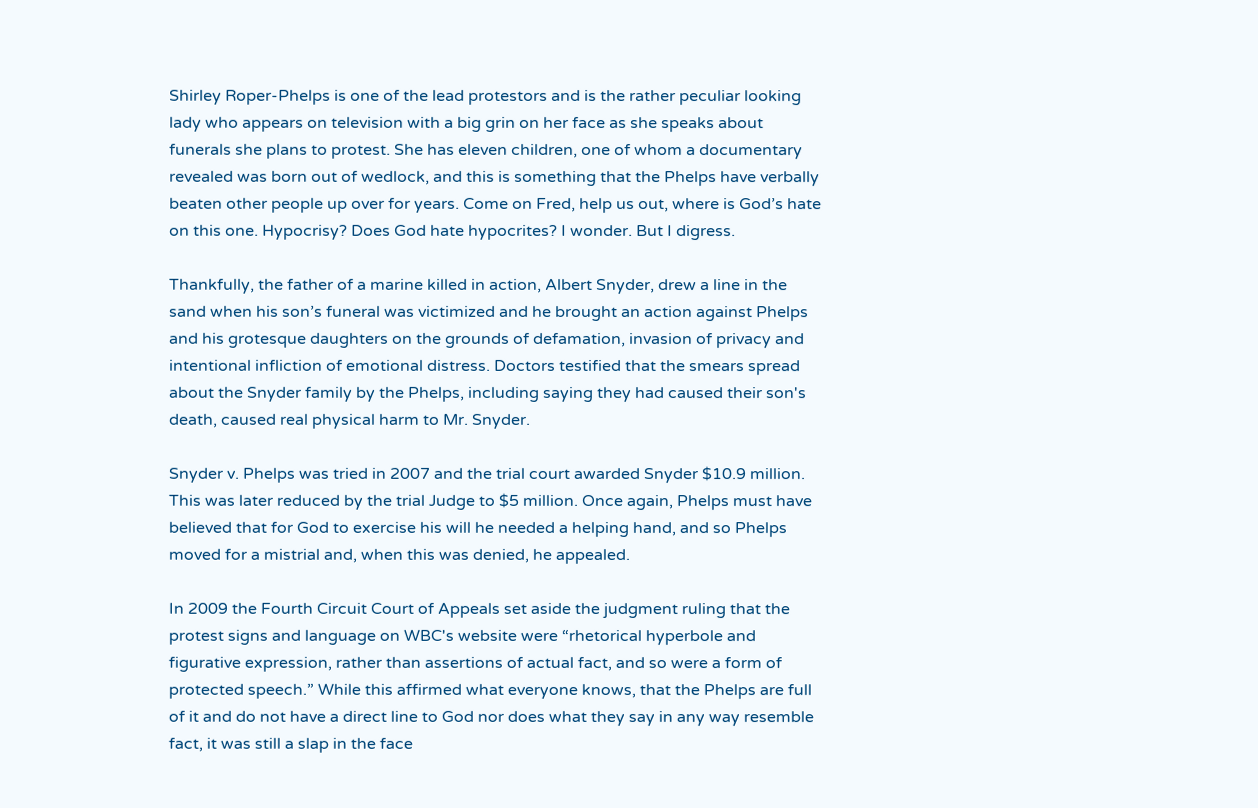Shirley Roper-Phelps is one of the lead protestors and is the rather peculiar looking lady who appears on television with a big grin on her face as she speaks about funerals she plans to protest. She has eleven children, one of whom a documentary revealed was born out of wedlock, and this is something that the Phelps have verbally beaten other people up over for years. Come on Fred, help us out, where is God’s hate on this one. Hypocrisy? Does God hate hypocrites? I wonder. But I digress.

Thankfully, the father of a marine killed in action, Albert Snyder, drew a line in the sand when his son’s funeral was victimized and he brought an action against Phelps and his grotesque daughters on the grounds of defamation, invasion of privacy and intentional infliction of emotional distress. Doctors testified that the smears spread about the Snyder family by the Phelps, including saying they had caused their son's death, caused real physical harm to Mr. Snyder.

Snyder v. Phelps was tried in 2007 and the trial court awarded Snyder $10.9 million. This was later reduced by the trial Judge to $5 million. Once again, Phelps must have believed that for God to exercise his will he needed a helping hand, and so Phelps moved for a mistrial and, when this was denied, he appealed.

In 2009 the Fourth Circuit Court of Appeals set aside the judgment ruling that the protest signs and language on WBC's website were “rhetorical hyperbole and figurative expression, rather than assertions of actual fact, and so were a form of protected speech.” While this affirmed what everyone knows, that the Phelps are full of it and do not have a direct line to God nor does what they say in any way resemble fact, it was still a slap in the face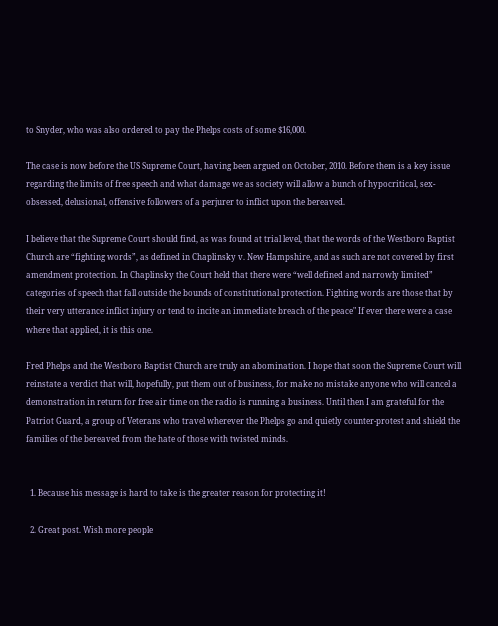to Snyder, who was also ordered to pay the Phelps costs of some $16,000.

The case is now before the US Supreme Court, having been argued on October, 2010. Before them is a key issue regarding the limits of free speech and what damage we as society will allow a bunch of hypocritical, sex-obsessed, delusional, offensive followers of a perjurer to inflict upon the bereaved.

I believe that the Supreme Court should find, as was found at trial level, that the words of the Westboro Baptist Church are “fighting words”, as defined in Chaplinsky v. New Hampshire, and as such are not covered by first amendment protection. In Chaplinsky the Court held that there were “well defined and narrowly limited” categories of speech that fall outside the bounds of constitutional protection. Fighting words are those that by their very utterance inflict injury or tend to incite an immediate breach of the peace" If ever there were a case where that applied, it is this one.

Fred Phelps and the Westboro Baptist Church are truly an abomination. I hope that soon the Supreme Court will reinstate a verdict that will, hopefully, put them out of business, for make no mistake anyone who will cancel a demonstration in return for free air time on the radio is running a business. Until then I am grateful for the Patriot Guard, a group of Veterans who travel wherever the Phelps go and quietly counter-protest and shield the families of the bereaved from the hate of those with twisted minds.


  1. Because his message is hard to take is the greater reason for protecting it!

  2. Great post. Wish more people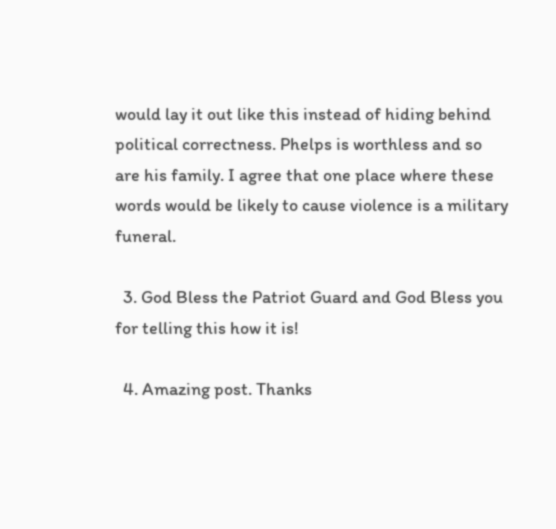would lay it out like this instead of hiding behind political correctness. Phelps is worthless and so are his family. I agree that one place where these words would be likely to cause violence is a military funeral.

  3. God Bless the Patriot Guard and God Bless you for telling this how it is!

  4. Amazing post. Thanks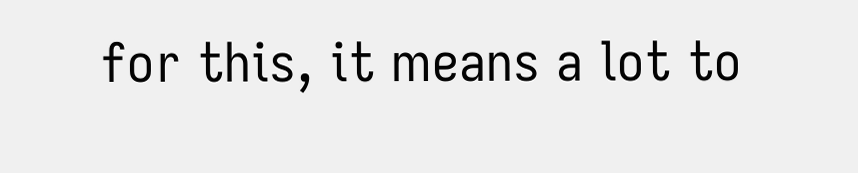for this, it means a lot to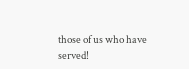those of us who have served!